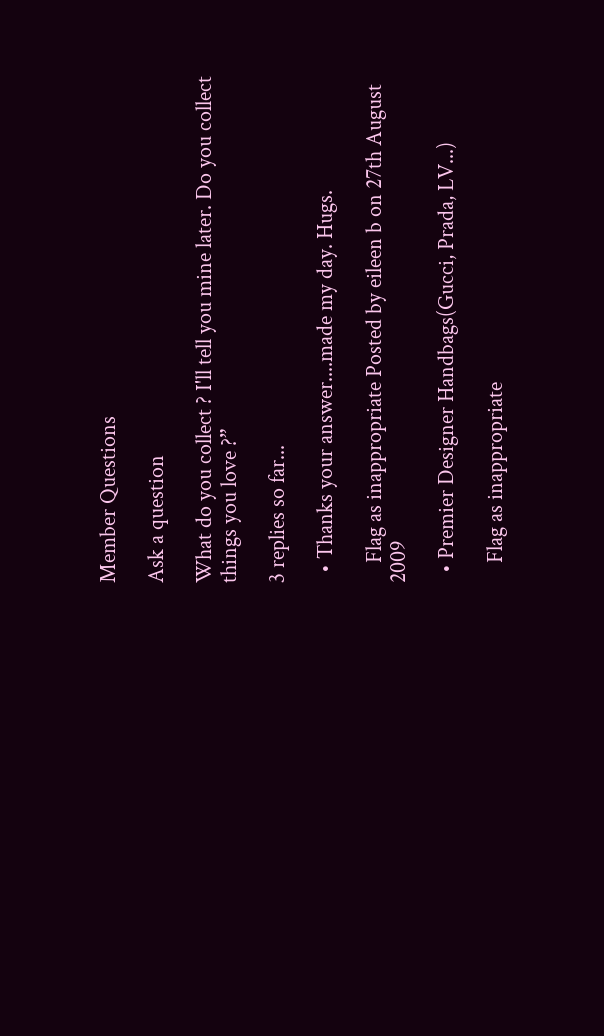Member Questions

Ask a question

What do you collect ? I'll tell you mine later. Do you collect things you love ?”

3 replies so far...

  • Thanks your answer....made my day. Hugs.

    Flag as inappropriate Posted by eileen b on 27th August 2009

  • Premier Designer Handbags(Gucci, Prada, LV...)

    Flag as inappropriate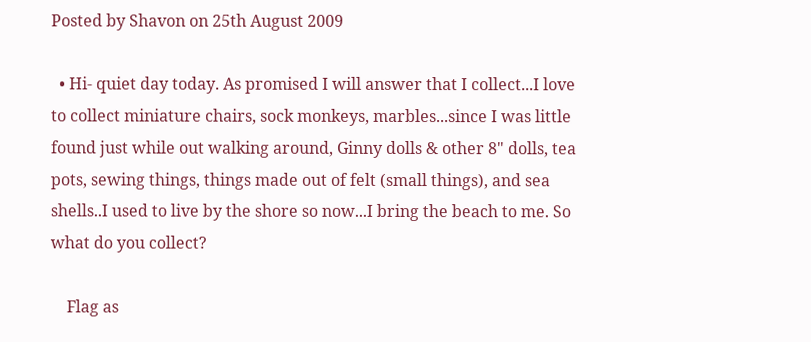Posted by Shavon on 25th August 2009

  • Hi- quiet day today. As promised I will answer that I collect...I love to collect miniature chairs, sock monkeys, marbles...since I was little found just while out walking around, Ginny dolls & other 8" dolls, tea pots, sewing things, things made out of felt (small things), and sea shells..I used to live by the shore so now...I bring the beach to me. So what do you collect?

    Flag as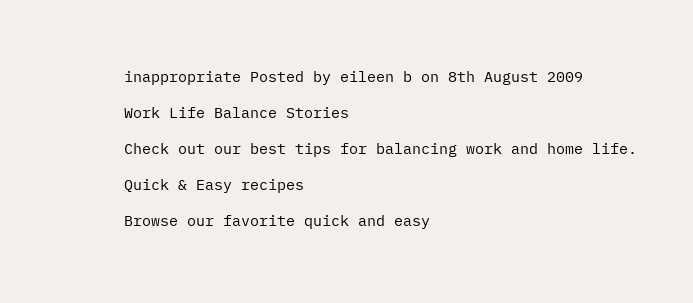inappropriate Posted by eileen b on 8th August 2009

Work Life Balance Stories

Check out our best tips for balancing work and home life.

Quick & Easy recipes

Browse our favorite quick and easy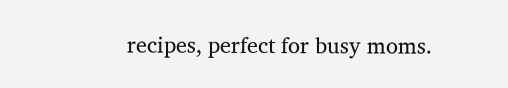recipes, perfect for busy moms.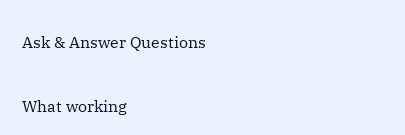Ask & Answer Questions

What working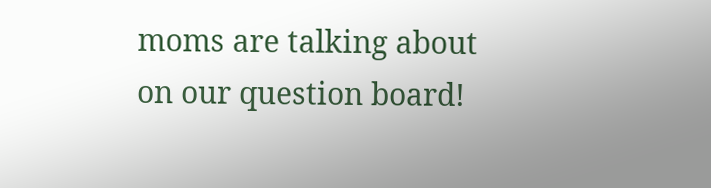moms are talking about on our question board!